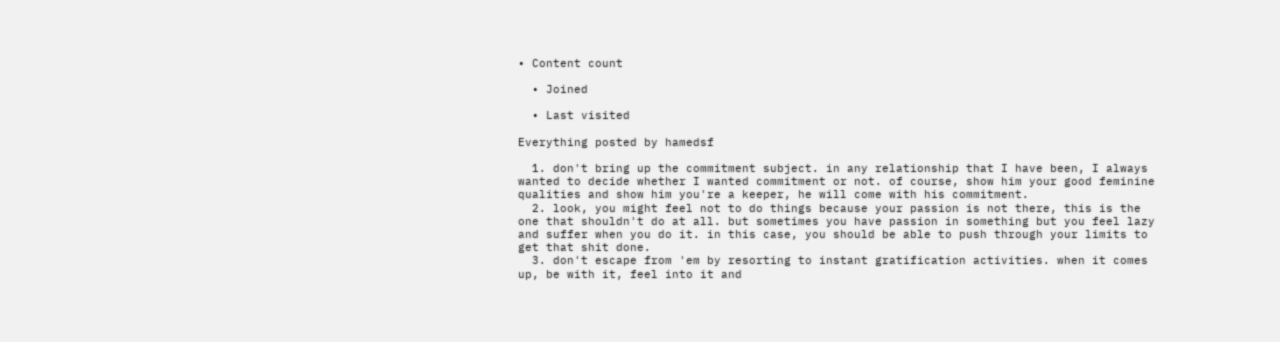• Content count

  • Joined

  • Last visited

Everything posted by hamedsf

  1. don't bring up the commitment subject. in any relationship that I have been, I always wanted to decide whether I wanted commitment or not. of course, show him your good feminine qualities and show him you're a keeper, he will come with his commitment.
  2. look, you might feel not to do things because your passion is not there, this is the one that shouldn't do at all. but sometimes you have passion in something but you feel lazy and suffer when you do it. in this case, you should be able to push through your limits to get that shit done.
  3. don't escape from 'em by resorting to instant gratification activities. when it comes up, be with it, feel into it and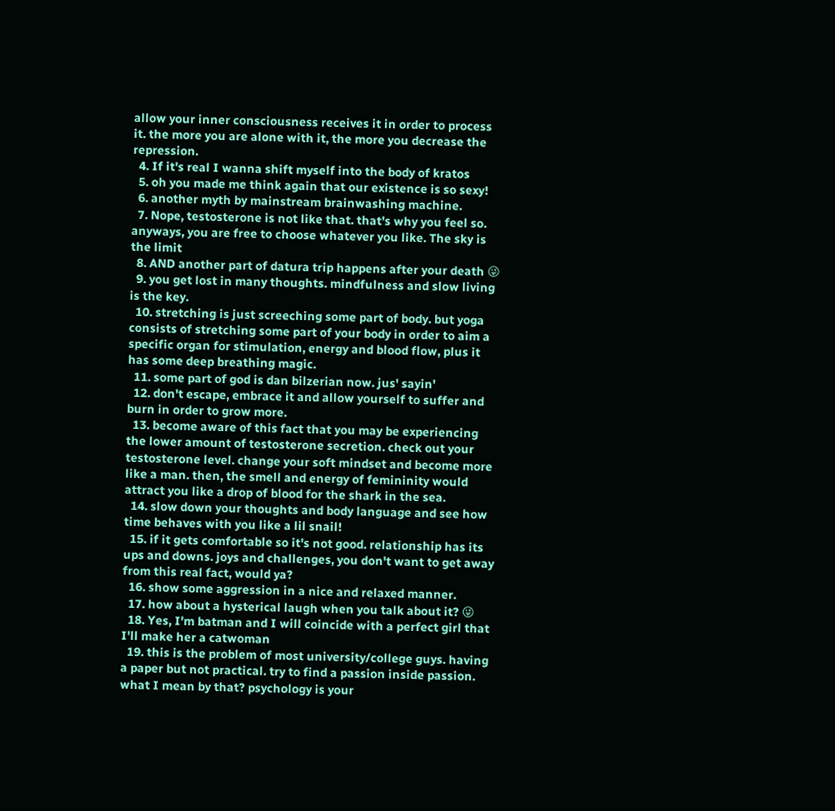allow your inner consciousness receives it in order to process it. the more you are alone with it, the more you decrease the repression.
  4. If it's real I wanna shift myself into the body of kratos
  5. oh you made me think again that our existence is so sexy!
  6. another myth by mainstream brainwashing machine.
  7. Nope, testosterone is not like that. that's why you feel so. anyways, you are free to choose whatever you like. The sky is the limit
  8. AND another part of datura trip happens after your death 😜
  9. you get lost in many thoughts. mindfulness and slow living is the key.
  10. stretching is just screeching some part of body. but yoga consists of stretching some part of your body in order to aim a specific organ for stimulation, energy and blood flow, plus it has some deep breathing magic.
  11. some part of god is dan bilzerian now. jus' sayin'
  12. don't escape, embrace it and allow yourself to suffer and burn in order to grow more.
  13. become aware of this fact that you may be experiencing the lower amount of testosterone secretion. check out your testosterone level. change your soft mindset and become more like a man. then, the smell and energy of femininity would attract you like a drop of blood for the shark in the sea.
  14. slow down your thoughts and body language and see how time behaves with you like a lil snail!
  15. if it gets comfortable so it's not good. relationship has its ups and downs. joys and challenges, you don't want to get away from this real fact, would ya?
  16. show some aggression in a nice and relaxed manner.
  17. how about a hysterical laugh when you talk about it? 😜
  18. Yes, I'm batman and I will coincide with a perfect girl that I'll make her a catwoman
  19. this is the problem of most university/college guys. having a paper but not practical. try to find a passion inside passion. what I mean by that? psychology is your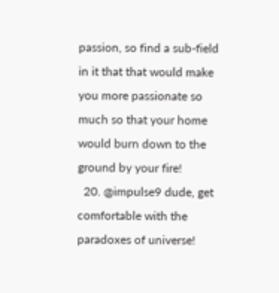passion, so find a sub-field in it that that would make you more passionate so much so that your home would burn down to the ground by your fire!
  20. @impulse9 dude, get comfortable with the paradoxes of universe!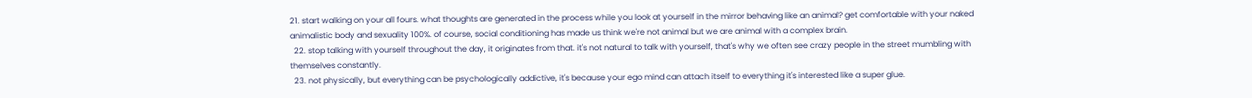21. start walking on your all fours. what thoughts are generated in the process while you look at yourself in the mirror behaving like an animal? get comfortable with your naked animalistic body and sexuality 100%. of course, social conditioning has made us think we're not animal but we are animal with a complex brain.
  22. stop talking with yourself throughout the day, it originates from that. it's not natural to talk with yourself, that's why we often see crazy people in the street mumbling with themselves constantly.
  23. not physically, but everything can be psychologically addictive, it's because your ego mind can attach itself to everything it's interested like a super glue.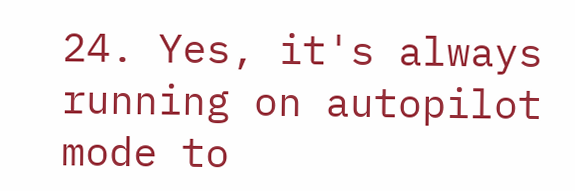24. Yes, it's always running on autopilot mode to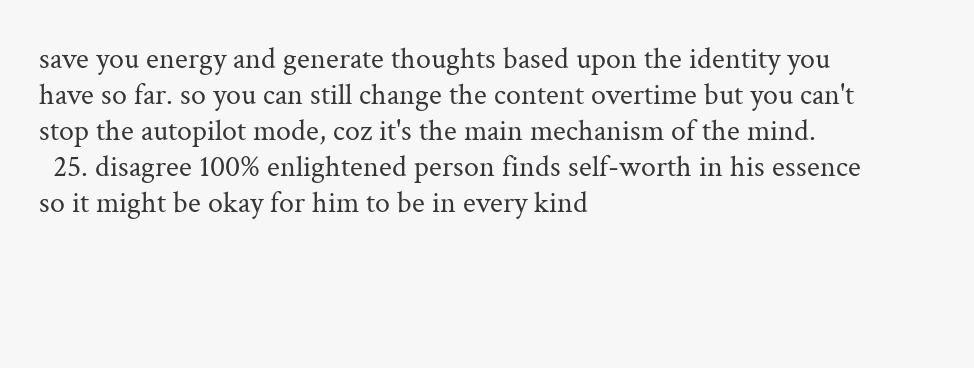save you energy and generate thoughts based upon the identity you have so far. so you can still change the content overtime but you can't stop the autopilot mode, coz it's the main mechanism of the mind.
  25. disagree 100% enlightened person finds self-worth in his essence so it might be okay for him to be in every kind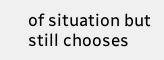of situation but still chooses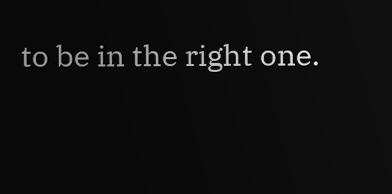to be in the right one.